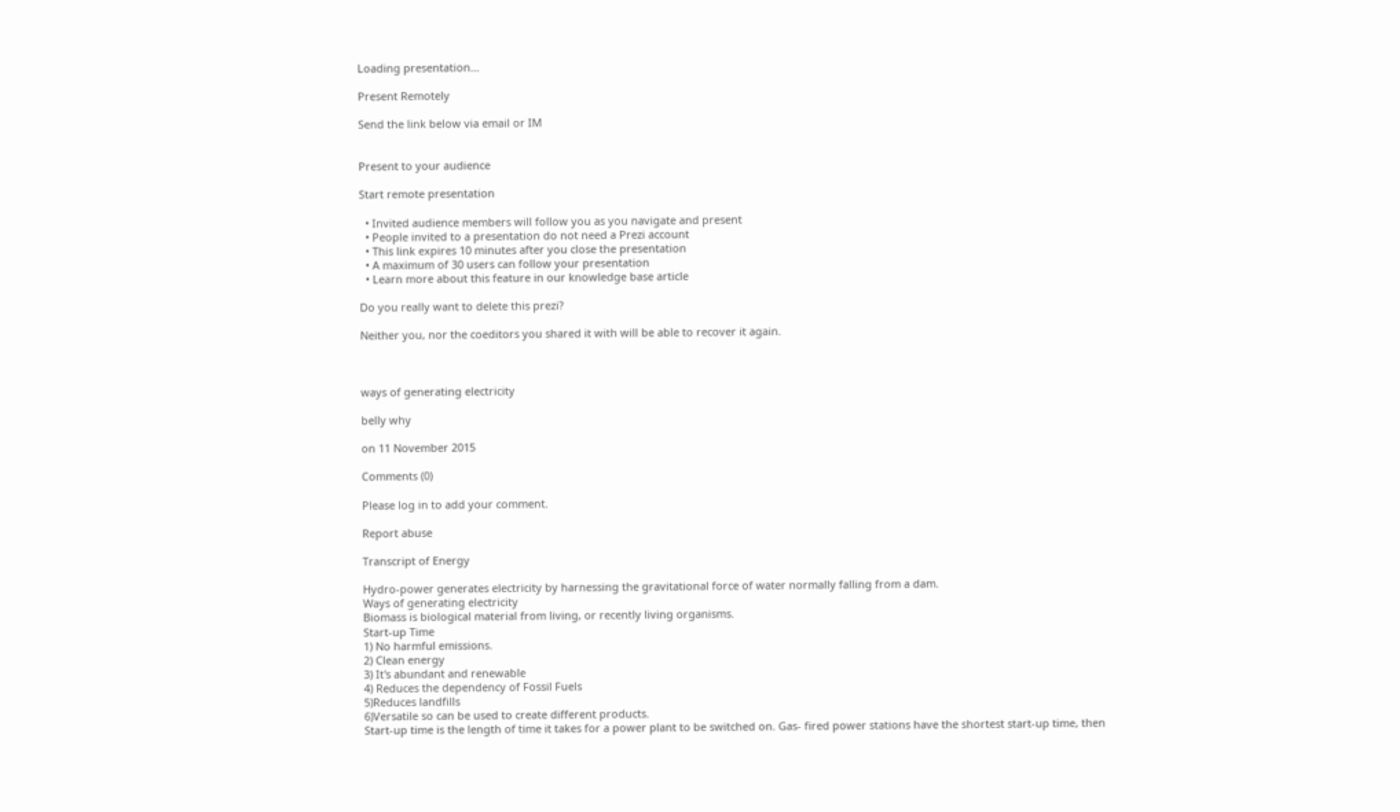Loading presentation...

Present Remotely

Send the link below via email or IM


Present to your audience

Start remote presentation

  • Invited audience members will follow you as you navigate and present
  • People invited to a presentation do not need a Prezi account
  • This link expires 10 minutes after you close the presentation
  • A maximum of 30 users can follow your presentation
  • Learn more about this feature in our knowledge base article

Do you really want to delete this prezi?

Neither you, nor the coeditors you shared it with will be able to recover it again.



ways of generating electricity

belly why

on 11 November 2015

Comments (0)

Please log in to add your comment.

Report abuse

Transcript of Energy

Hydro-power generates electricity by harnessing the gravitational force of water normally falling from a dam.
Ways of generating electricity
Biomass is biological material from living, or recently living organisms.
Start-up Time
1) No harmful emissions.
2) Clean energy
3) It's abundant and renewable
4) Reduces the dependency of Fossil Fuels
5)Reduces landfills
6)Versatile so can be used to create different products.
Start-up time is the length of time it takes for a power plant to be switched on. Gas- fired power stations have the shortest start-up time, then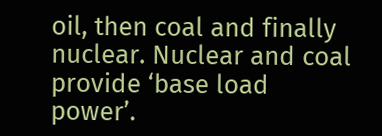oil, then coal and finally nuclear. Nuclear and coal provide ‘base load power’.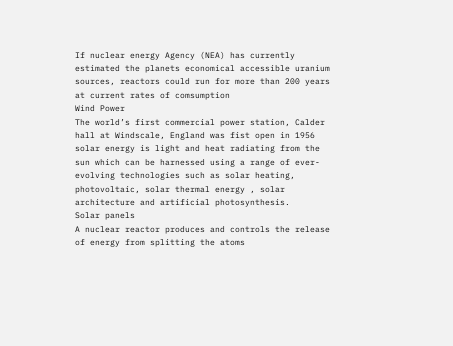If nuclear energy Agency (NEA) has currently estimated the planets economical accessible uranium sources, reactors could run for more than 200 years at current rates of comsumption
Wind Power
The world’s first commercial power station, Calder hall at Windscale, England was fist open in 1956
solar energy is light and heat radiating from the sun which can be harnessed using a range of ever-evolving technologies such as solar heating, photovoltaic, solar thermal energy , solar architecture and artificial photosynthesis.
Solar panels
A nuclear reactor produces and controls the release of energy from splitting the atoms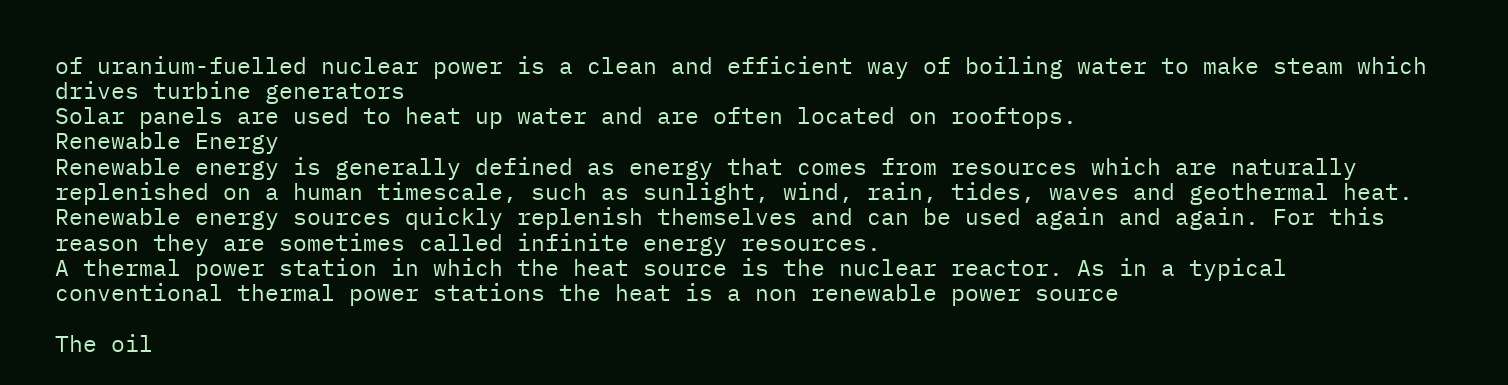of uranium-fuelled nuclear power is a clean and efficient way of boiling water to make steam which drives turbine generators
Solar panels are used to heat up water and are often located on rooftops.
Renewable Energy
Renewable energy is generally defined as energy that comes from resources which are naturally replenished on a human timescale, such as sunlight, wind, rain, tides, waves and geothermal heat. Renewable energy sources quickly replenish themselves and can be used again and again. For this reason they are sometimes called infinite energy resources.
A thermal power station in which the heat source is the nuclear reactor. As in a typical conventional thermal power stations the heat is a non renewable power source

The oil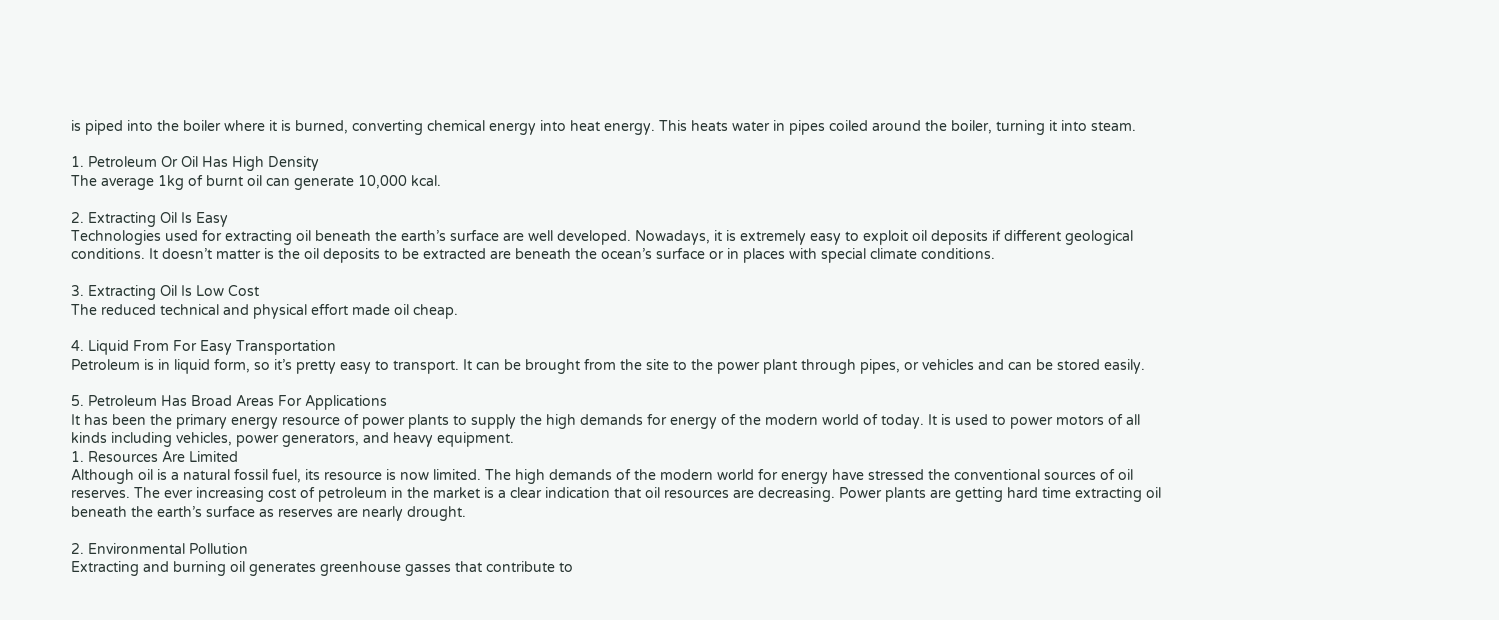is piped into the boiler where it is burned, converting chemical energy into heat energy. This heats water in pipes coiled around the boiler, turning it into steam.

1. Petroleum Or Oil Has High Density
The average 1kg of burnt oil can generate 10,000 kcal.

2. Extracting Oil Is Easy
Technologies used for extracting oil beneath the earth’s surface are well developed. Nowadays, it is extremely easy to exploit oil deposits if different geological conditions. It doesn’t matter is the oil deposits to be extracted are beneath the ocean’s surface or in places with special climate conditions.

3. Extracting Oil Is Low Cost
The reduced technical and physical effort made oil cheap.

4. Liquid From For Easy Transportation
Petroleum is in liquid form, so it’s pretty easy to transport. It can be brought from the site to the power plant through pipes, or vehicles and can be stored easily.

5. Petroleum Has Broad Areas For Applications
It has been the primary energy resource of power plants to supply the high demands for energy of the modern world of today. It is used to power motors of all kinds including vehicles, power generators, and heavy equipment.
1. Resources Are Limited
Although oil is a natural fossil fuel, its resource is now limited. The high demands of the modern world for energy have stressed the conventional sources of oil reserves. The ever increasing cost of petroleum in the market is a clear indication that oil resources are decreasing. Power plants are getting hard time extracting oil beneath the earth’s surface as reserves are nearly drought.

2. Environmental Pollution
Extracting and burning oil generates greenhouse gasses that contribute to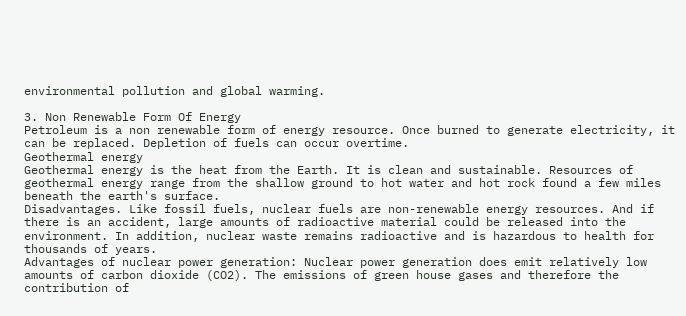environmental pollution and global warming.

3. Non Renewable Form Of Energy
Petroleum is a non renewable form of energy resource. Once burned to generate electricity, it can be replaced. Depletion of fuels can occur overtime.
Geothermal energy
Geothermal energy is the heat from the Earth. It is clean and sustainable. Resources of geothermal energy range from the shallow ground to hot water and hot rock found a few miles beneath the earth's surface.
Disadvantages. Like fossil fuels, nuclear fuels are non-renewable energy resources. And if there is an accident, large amounts of radioactive material could be released into the environment. In addition, nuclear waste remains radioactive and is hazardous to health for thousands of years.
Advantages of nuclear power generation: Nuclear power generation does emit relatively low amounts of carbon dioxide (CO2). The emissions of green house gases and therefore the contribution of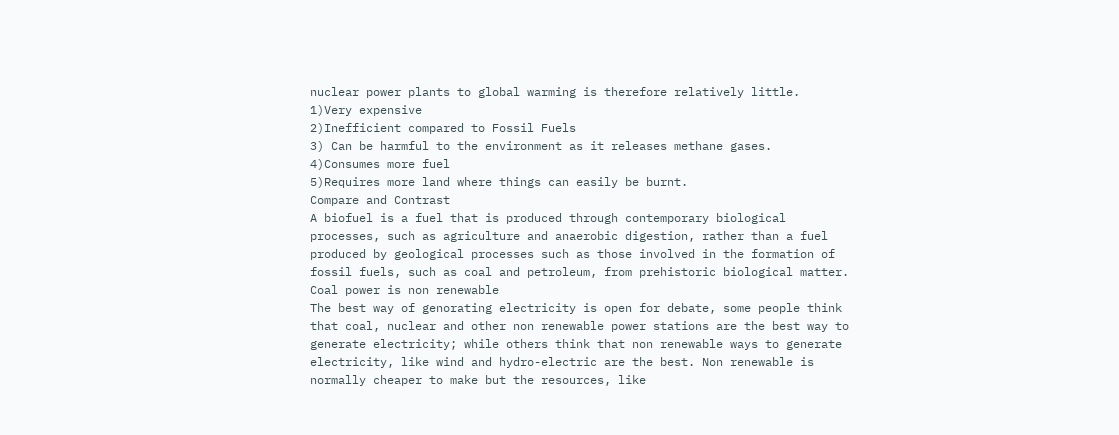nuclear power plants to global warming is therefore relatively little.
1)Very expensive
2)Inefficient compared to Fossil Fuels
3) Can be harmful to the environment as it releases methane gases.
4)Consumes more fuel
5)Requires more land where things can easily be burnt.
Compare and Contrast
A biofuel is a fuel that is produced through contemporary biological processes, such as agriculture and anaerobic digestion, rather than a fuel produced by geological processes such as those involved in the formation of fossil fuels, such as coal and petroleum, from prehistoric biological matter.
Coal power is non renewable
The best way of genorating electricity is open for debate, some people think that coal, nuclear and other non renewable power stations are the best way to generate electricity; while others think that non renewable ways to generate electricity, like wind and hydro-electric are the best. Non renewable is normally cheaper to make but the resources, like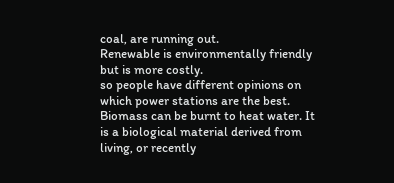coal, are running out.
Renewable is environmentally friendly but is more costly.
so people have different opinions on which power stations are the best.
Biomass can be burnt to heat water. It is a biological material derived from living, or recently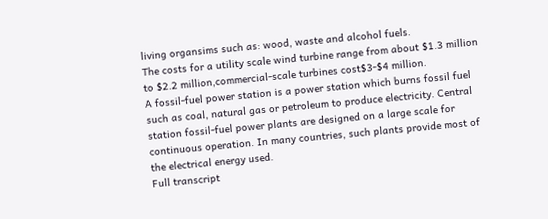living organsims such as: wood, waste and alcohol fuels.
The costs for a utility scale wind turbine range from about $1.3 million to $2.2 million,commercial-scale turbines cost$3-$4 million.
A fossil-fuel power station is a power station which burns fossil fuel such as coal, natural gas or petroleum to produce electricity. Central station fossil-fuel power plants are designed on a large scale for continuous operation. In many countries, such plants provide most of the electrical energy used.
Full transcript